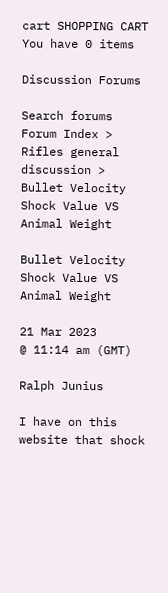cart SHOPPING CART You have 0 items

Discussion Forums

Search forums
Forum Index > Rifles general discussion > Bullet Velocity Shock Value VS Animal Weight

Bullet Velocity Shock Value VS Animal Weight

21 Mar 2023
@ 11:14 am (GMT)

Ralph Junius

I have on this website that shock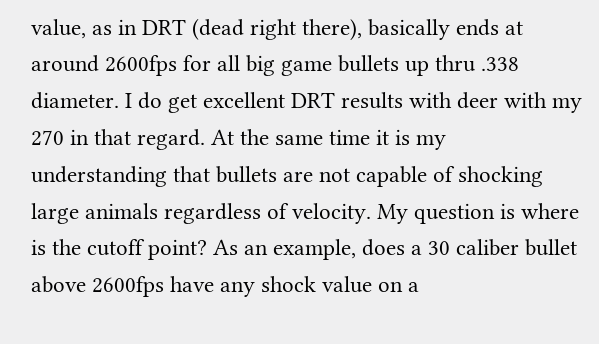value, as in DRT (dead right there), basically ends at around 2600fps for all big game bullets up thru .338 diameter. I do get excellent DRT results with deer with my 270 in that regard. At the same time it is my understanding that bullets are not capable of shocking large animals regardless of velocity. My question is where is the cutoff point? As an example, does a 30 caliber bullet above 2600fps have any shock value on a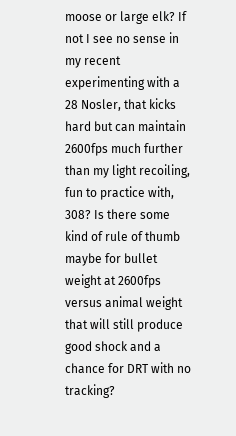moose or large elk? If not I see no sense in my recent experimenting with a 28 Nosler, that kicks hard but can maintain 2600fps much further than my light recoiling, fun to practice with, 308? Is there some kind of rule of thumb maybe for bullet weight at 2600fps versus animal weight that will still produce good shock and a chance for DRT with no tracking?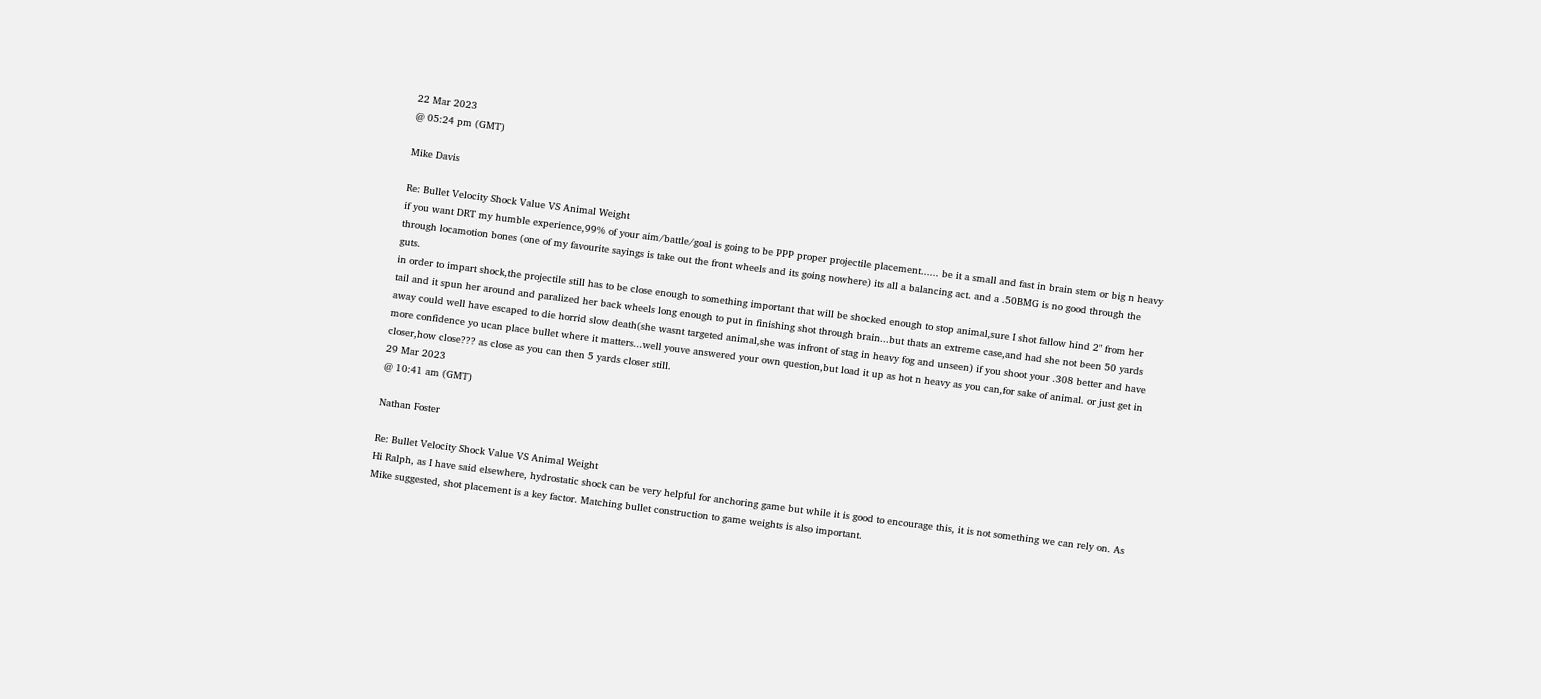22 Mar 2023
@ 05:24 pm (GMT)

Mike Davis

Re: Bullet Velocity Shock Value VS Animal Weight
if you want DRT my humble experience,99% of your aim/battle/goal is going to be PPP proper projectile placement...... be it a small and fast in brain stem or big n heavy through locamotion bones (one of my favourite sayings is take out the front wheels and its going nowhere) its all a balancing act. and a .50BMG is no good through the guts.
in order to impart shock,the projectile still has to be close enough to something important that will be shocked enough to stop animal,sure I shot fallow hind 2" from her tail and it spun her around and paralized her back wheels long enough to put in finishing shot through brain...but thats an extreme case,and had she not been 50 yards away could well have escaped to die horrid slow death(she wasnt targeted animal,she was infront of stag in heavy fog and unseen) if you shoot your .308 better and have more confidence yo ucan place bullet where it matters...well youve answered your own question,but load it up as hot n heavy as you can,for sake of animal. or just get in closer,how close??? as close as you can then 5 yards closer still.
29 Mar 2023
@ 10:41 am (GMT)

Nathan Foster

Re: Bullet Velocity Shock Value VS Animal Weight
Hi Ralph, as I have said elsewhere, hydrostatic shock can be very helpful for anchoring game but while it is good to encourage this, it is not something we can rely on. As Mike suggested, shot placement is a key factor. Matching bullet construction to game weights is also important.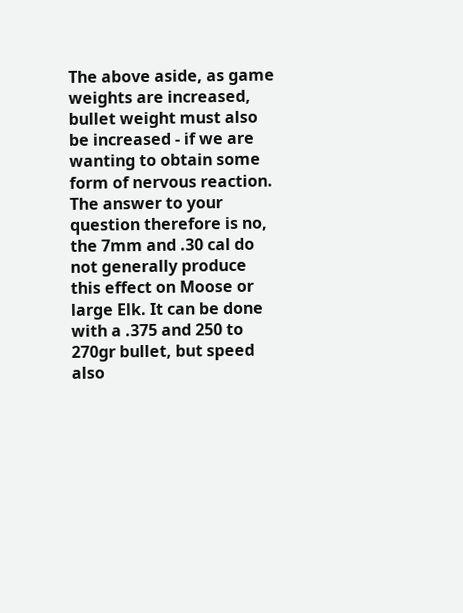The above aside, as game weights are increased, bullet weight must also be increased - if we are wanting to obtain some form of nervous reaction. The answer to your question therefore is no, the 7mm and .30 cal do not generally produce this effect on Moose or large Elk. It can be done with a .375 and 250 to 270gr bullet, but speed also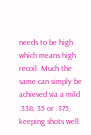needs to be high which means high recoil. Much the same can simply be achieved via a mild .338, 35 or .375, keeping shots well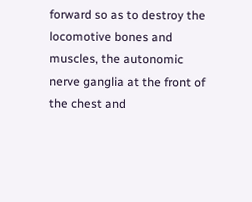forward so as to destroy the locomotive bones and muscles, the autonomic nerve ganglia at the front of the chest and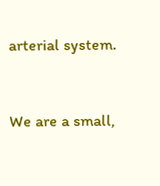arterial system.


We are a small,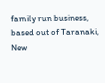family run business, based out of Taranaki, New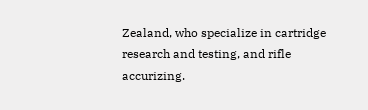Zealand, who specialize in cartridge research and testing, and rifle accurizing.